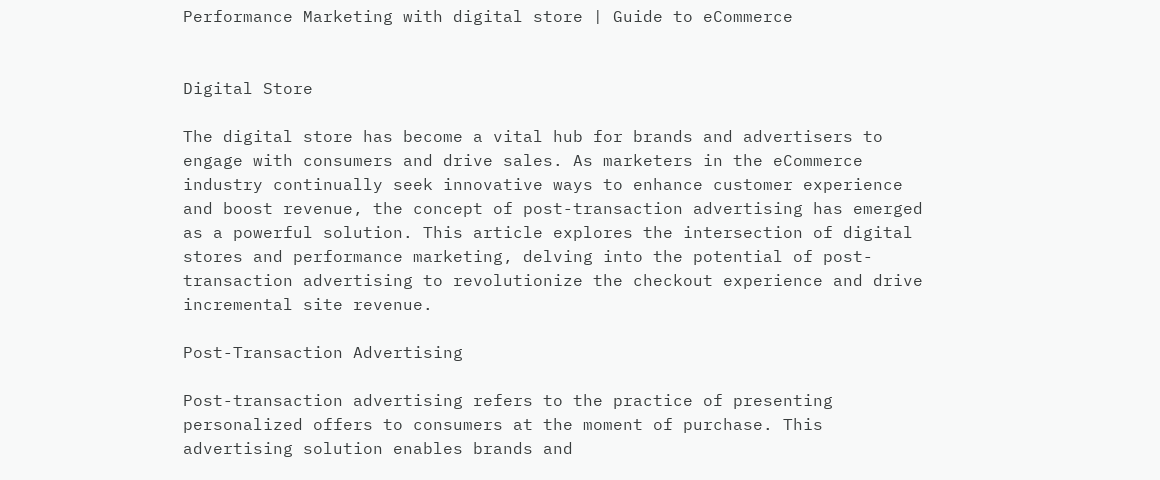Performance Marketing with digital store | Guide to eCommerce


Digital Store

The digital store has become a vital hub for brands and advertisers to engage with consumers and drive sales. As marketers in the eCommerce industry continually seek innovative ways to enhance customer experience and boost revenue, the concept of post-transaction advertising has emerged as a powerful solution. This article explores the intersection of digital stores and performance marketing, delving into the potential of post-transaction advertising to revolutionize the checkout experience and drive incremental site revenue.

Post-Transaction Advertising

Post-transaction advertising refers to the practice of presenting personalized offers to consumers at the moment of purchase. This advertising solution enables brands and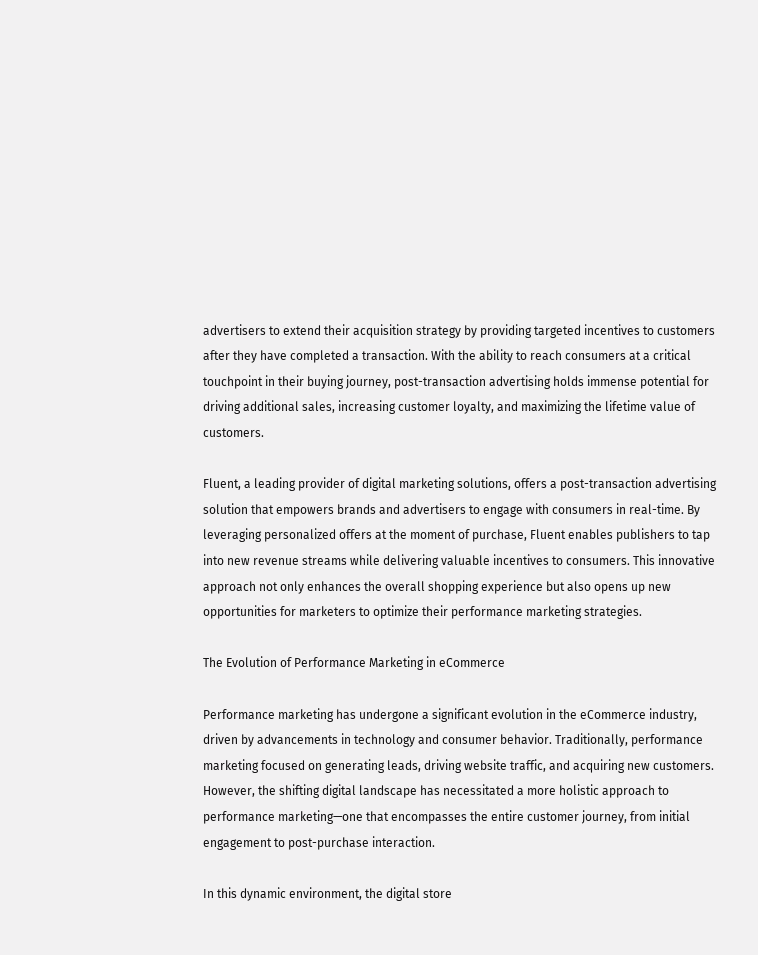advertisers to extend their acquisition strategy by providing targeted incentives to customers after they have completed a transaction. With the ability to reach consumers at a critical touchpoint in their buying journey, post-transaction advertising holds immense potential for driving additional sales, increasing customer loyalty, and maximizing the lifetime value of customers.

Fluent, a leading provider of digital marketing solutions, offers a post-transaction advertising solution that empowers brands and advertisers to engage with consumers in real-time. By leveraging personalized offers at the moment of purchase, Fluent enables publishers to tap into new revenue streams while delivering valuable incentives to consumers. This innovative approach not only enhances the overall shopping experience but also opens up new opportunities for marketers to optimize their performance marketing strategies.

The Evolution of Performance Marketing in eCommerce

Performance marketing has undergone a significant evolution in the eCommerce industry, driven by advancements in technology and consumer behavior. Traditionally, performance marketing focused on generating leads, driving website traffic, and acquiring new customers. However, the shifting digital landscape has necessitated a more holistic approach to performance marketing—one that encompasses the entire customer journey, from initial engagement to post-purchase interaction.

In this dynamic environment, the digital store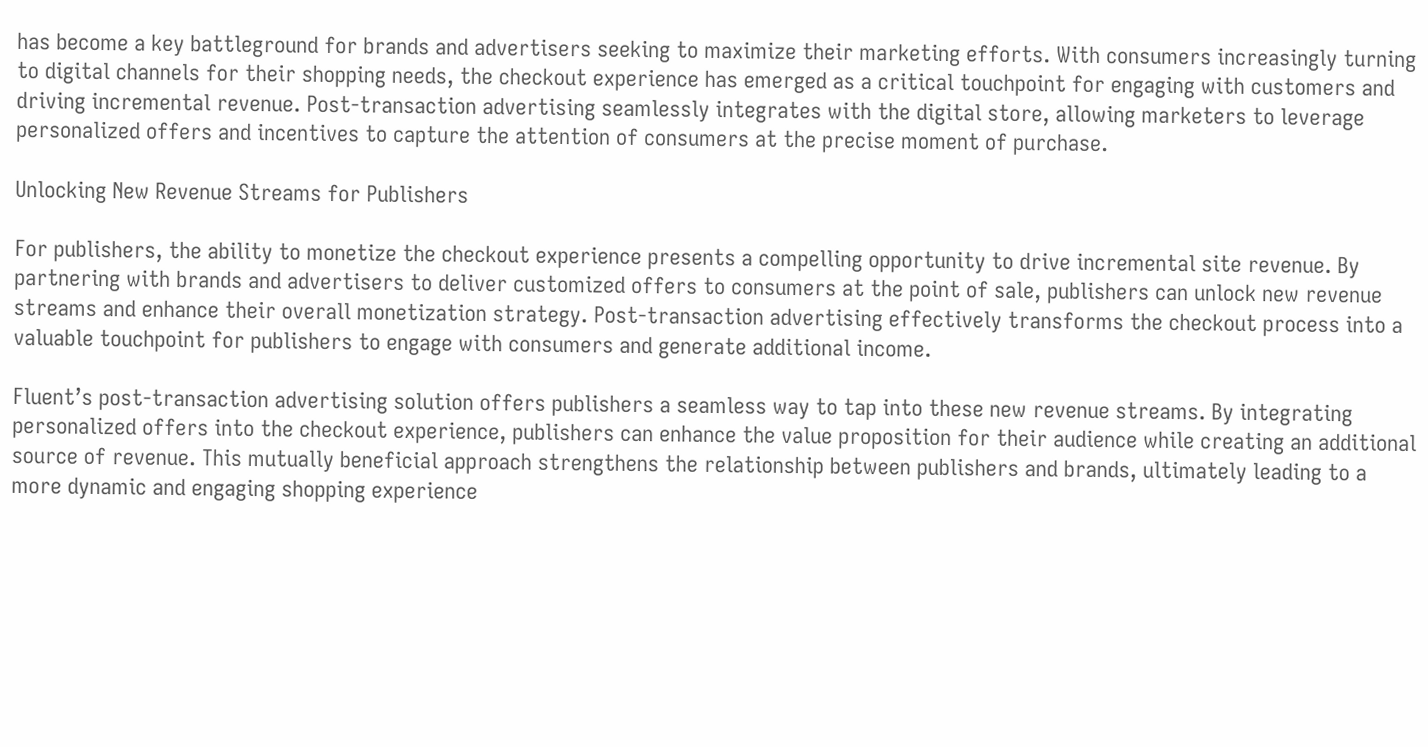has become a key battleground for brands and advertisers seeking to maximize their marketing efforts. With consumers increasingly turning to digital channels for their shopping needs, the checkout experience has emerged as a critical touchpoint for engaging with customers and driving incremental revenue. Post-transaction advertising seamlessly integrates with the digital store, allowing marketers to leverage personalized offers and incentives to capture the attention of consumers at the precise moment of purchase.

Unlocking New Revenue Streams for Publishers

For publishers, the ability to monetize the checkout experience presents a compelling opportunity to drive incremental site revenue. By partnering with brands and advertisers to deliver customized offers to consumers at the point of sale, publishers can unlock new revenue streams and enhance their overall monetization strategy. Post-transaction advertising effectively transforms the checkout process into a valuable touchpoint for publishers to engage with consumers and generate additional income.

Fluent’s post-transaction advertising solution offers publishers a seamless way to tap into these new revenue streams. By integrating personalized offers into the checkout experience, publishers can enhance the value proposition for their audience while creating an additional source of revenue. This mutually beneficial approach strengthens the relationship between publishers and brands, ultimately leading to a more dynamic and engaging shopping experience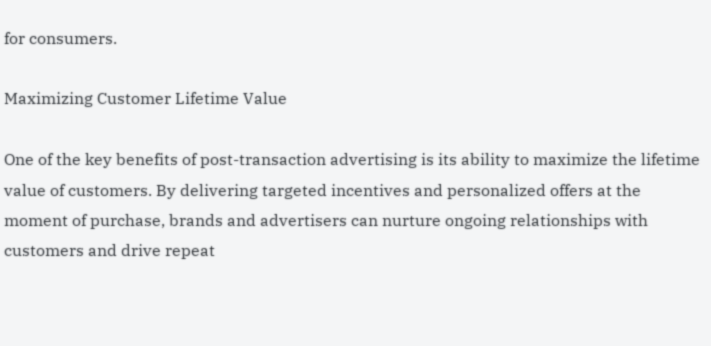for consumers.

Maximizing Customer Lifetime Value

One of the key benefits of post-transaction advertising is its ability to maximize the lifetime value of customers. By delivering targeted incentives and personalized offers at the moment of purchase, brands and advertisers can nurture ongoing relationships with customers and drive repeat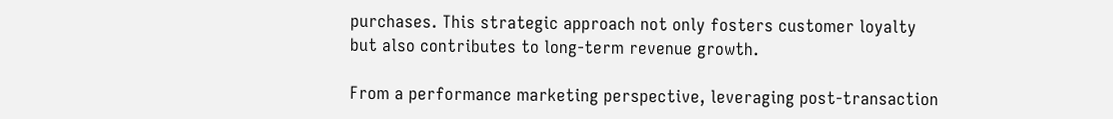purchases. This strategic approach not only fosters customer loyalty but also contributes to long-term revenue growth.

From a performance marketing perspective, leveraging post-transaction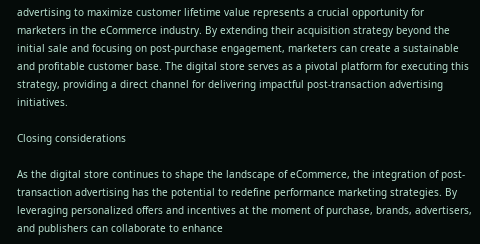advertising to maximize customer lifetime value represents a crucial opportunity for marketers in the eCommerce industry. By extending their acquisition strategy beyond the initial sale and focusing on post-purchase engagement, marketers can create a sustainable and profitable customer base. The digital store serves as a pivotal platform for executing this strategy, providing a direct channel for delivering impactful post-transaction advertising initiatives.

Closing considerations

As the digital store continues to shape the landscape of eCommerce, the integration of post-transaction advertising has the potential to redefine performance marketing strategies. By leveraging personalized offers and incentives at the moment of purchase, brands, advertisers, and publishers can collaborate to enhance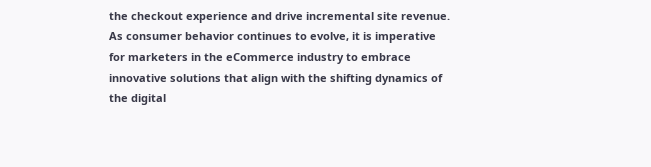the checkout experience and drive incremental site revenue. As consumer behavior continues to evolve, it is imperative for marketers in the eCommerce industry to embrace innovative solutions that align with the shifting dynamics of the digital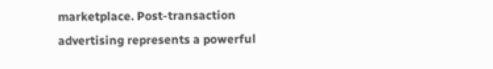marketplace. Post-transaction advertising represents a powerful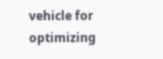vehicle for optimizing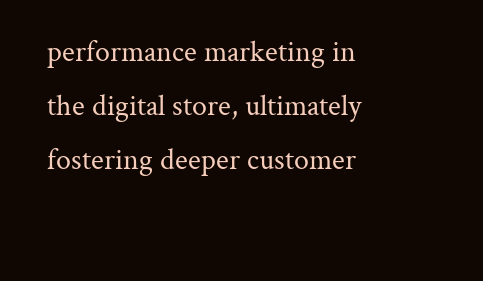performance marketing in the digital store, ultimately fostering deeper customer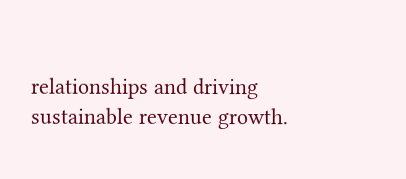relationships and driving sustainable revenue growth.